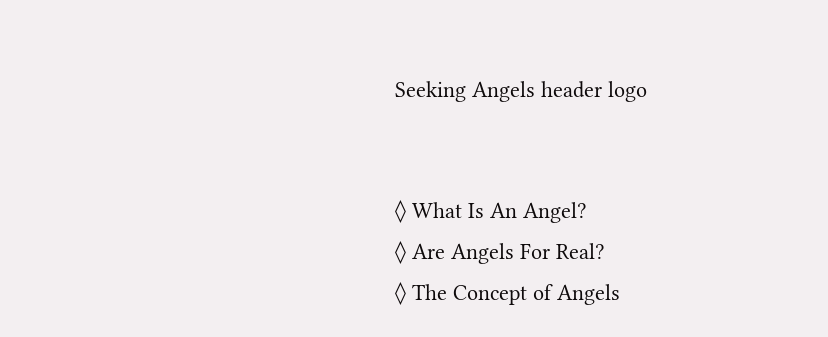Seeking Angels header logo


◊ What Is An Angel?
◊ Are Angels For Real?
◊ The Concept of Angels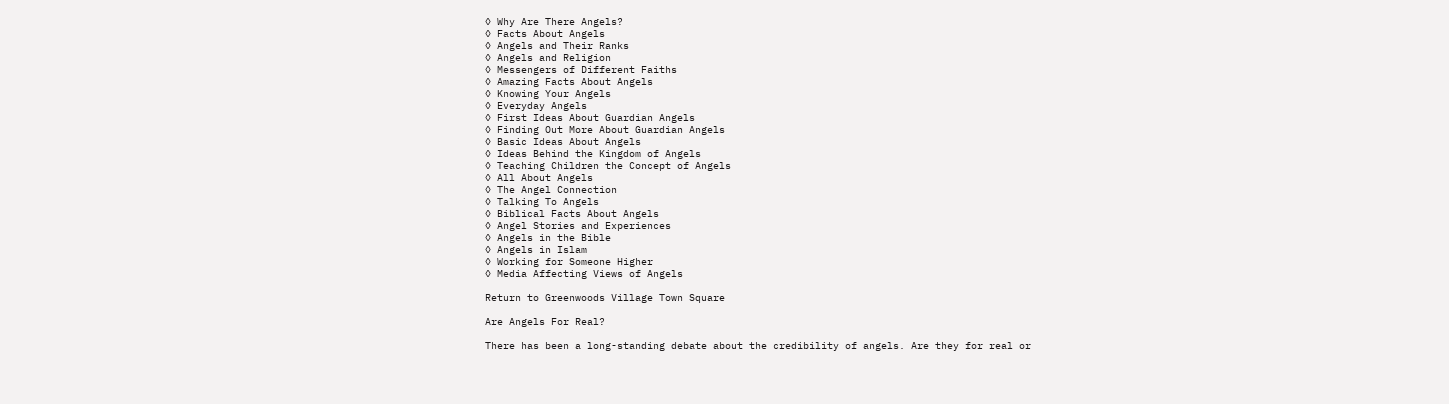◊ Why Are There Angels?
◊ Facts About Angels
◊ Angels and Their Ranks
◊ Angels and Religion
◊ Messengers of Different Faiths
◊ Amazing Facts About Angels
◊ Knowing Your Angels
◊ Everyday Angels
◊ First Ideas About Guardian Angels
◊ Finding Out More About Guardian Angels
◊ Basic Ideas About Angels
◊ Ideas Behind the Kingdom of Angels
◊ Teaching Children the Concept of Angels
◊ All About Angels
◊ The Angel Connection
◊ Talking To Angels
◊ Biblical Facts About Angels
◊ Angel Stories and Experiences
◊ Angels in the Bible
◊ Angels in Islam
◊ Working for Someone Higher
◊ Media Affecting Views of Angels

Return to Greenwoods Village Town Square

Are Angels For Real?

There has been a long-standing debate about the credibility of angels. Are they for real or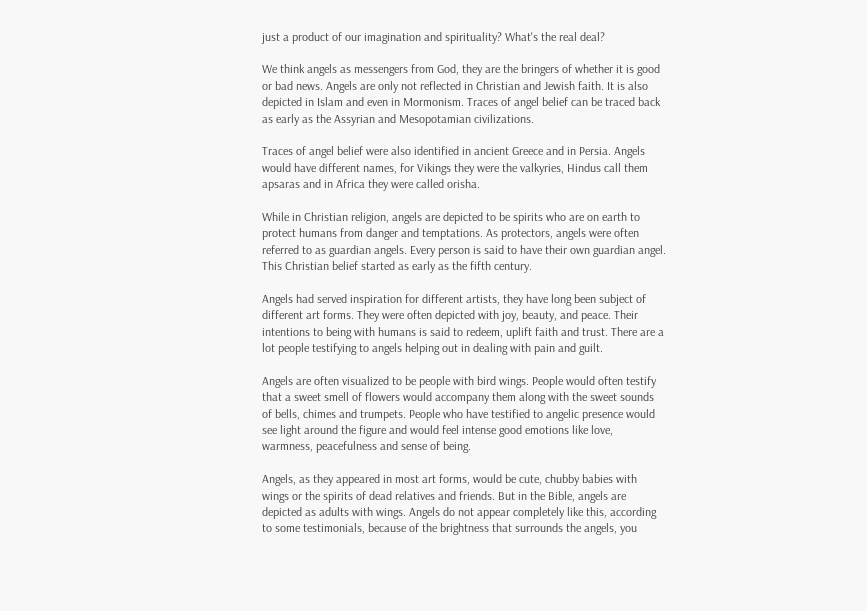just a product of our imagination and spirituality? What's the real deal?

We think angels as messengers from God, they are the bringers of whether it is good or bad news. Angels are only not reflected in Christian and Jewish faith. It is also depicted in Islam and even in Mormonism. Traces of angel belief can be traced back as early as the Assyrian and Mesopotamian civilizations.

Traces of angel belief were also identified in ancient Greece and in Persia. Angels would have different names, for Vikings they were the valkyries, Hindus call them apsaras and in Africa they were called orisha.

While in Christian religion, angels are depicted to be spirits who are on earth to protect humans from danger and temptations. As protectors, angels were often referred to as guardian angels. Every person is said to have their own guardian angel. This Christian belief started as early as the fifth century.

Angels had served inspiration for different artists, they have long been subject of different art forms. They were often depicted with joy, beauty, and peace. Their intentions to being with humans is said to redeem, uplift faith and trust. There are a lot people testifying to angels helping out in dealing with pain and guilt.

Angels are often visualized to be people with bird wings. People would often testify that a sweet smell of flowers would accompany them along with the sweet sounds of bells, chimes and trumpets. People who have testified to angelic presence would see light around the figure and would feel intense good emotions like love, warmness, peacefulness and sense of being.

Angels, as they appeared in most art forms, would be cute, chubby babies with wings or the spirits of dead relatives and friends. But in the Bible, angels are depicted as adults with wings. Angels do not appear completely like this, according to some testimonials, because of the brightness that surrounds the angels, you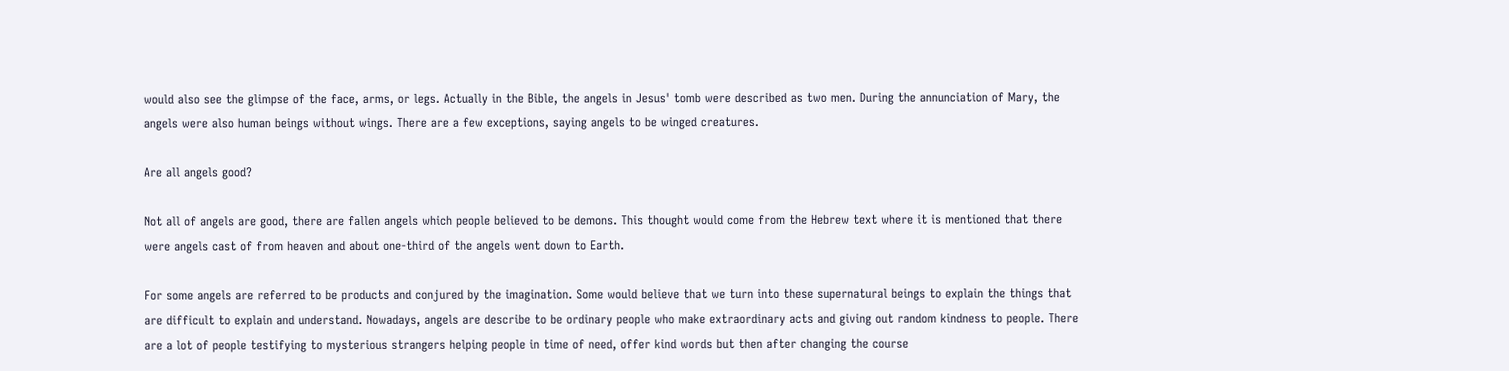would also see the glimpse of the face, arms, or legs. Actually in the Bible, the angels in Jesus' tomb were described as two men. During the annunciation of Mary, the angels were also human beings without wings. There are a few exceptions, saying angels to be winged creatures.

Are all angels good?

Not all of angels are good, there are fallen angels which people believed to be demons. This thought would come from the Hebrew text where it is mentioned that there were angels cast of from heaven and about one-third of the angels went down to Earth.

For some angels are referred to be products and conjured by the imagination. Some would believe that we turn into these supernatural beings to explain the things that are difficult to explain and understand. Nowadays, angels are describe to be ordinary people who make extraordinary acts and giving out random kindness to people. There are a lot of people testifying to mysterious strangers helping people in time of need, offer kind words but then after changing the course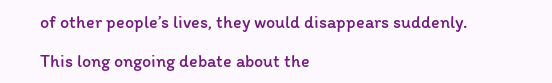of other people’s lives, they would disappears suddenly.

This long ongoing debate about the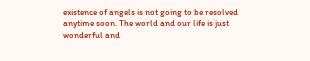existence of angels is not going to be resolved anytime soon. The world and our life is just wonderful and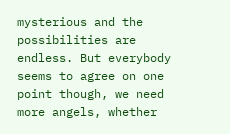mysterious and the possibilities are endless. But everybody seems to agree on one point though, we need more angels, whether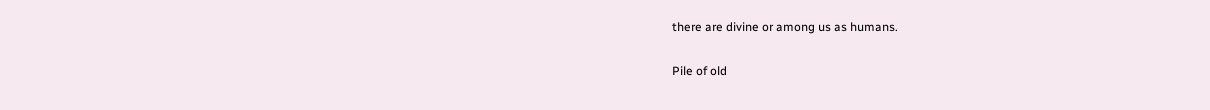there are divine or among us as humans.

Pile of old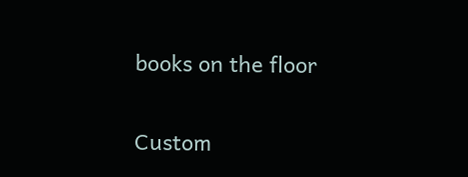books on the floor

Custom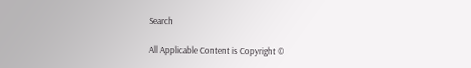Search

All Applicable Content is Copyright ©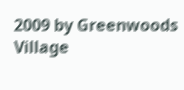2009 by Greenwoods Village